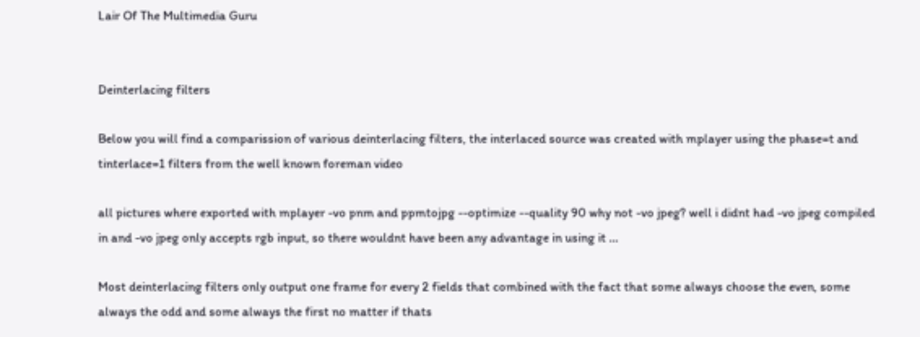Lair Of The Multimedia Guru


Deinterlacing filters

Below you will find a comparission of various deinterlacing filters, the interlaced source was created with mplayer using the phase=t and tinterlace=1 filters from the well known foreman video

all pictures where exported with mplayer -vo pnm and ppmtojpg --optimize --quality 90 why not -vo jpeg? well i didnt had -vo jpeg compiled in and -vo jpeg only accepts rgb input, so there wouldnt have been any advantage in using it …

Most deinterlacing filters only output one frame for every 2 fields that combined with the fact that some always choose the even, some always the odd and some always the first no matter if thats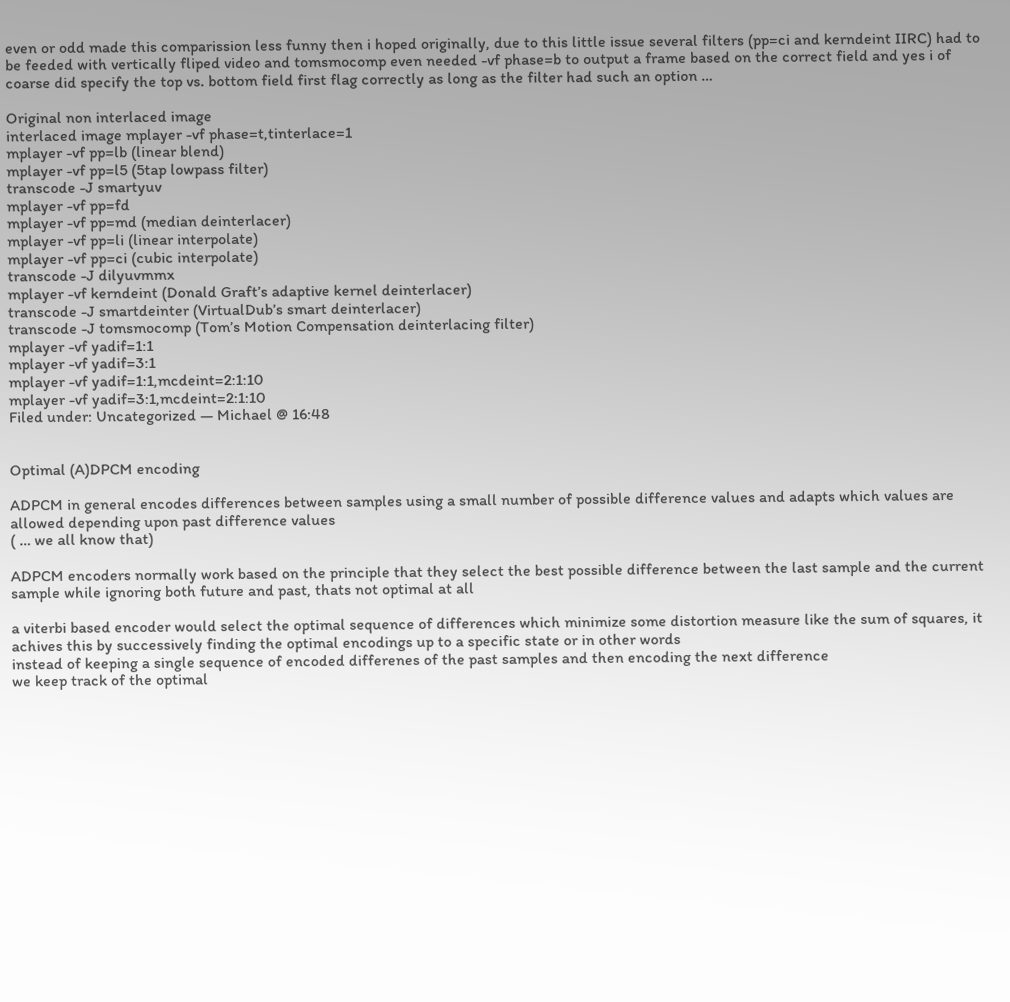even or odd made this comparission less funny then i hoped originally, due to this little issue several filters (pp=ci and kerndeint IIRC) had to be feeded with vertically fliped video and tomsmocomp even needed -vf phase=b to output a frame based on the correct field and yes i of coarse did specify the top vs. bottom field first flag correctly as long as the filter had such an option …

Original non interlaced image
interlaced image mplayer -vf phase=t,tinterlace=1
mplayer -vf pp=lb (linear blend)
mplayer -vf pp=l5 (5tap lowpass filter)
transcode -J smartyuv
mplayer -vf pp=fd
mplayer -vf pp=md (median deinterlacer)
mplayer -vf pp=li (linear interpolate)
mplayer -vf pp=ci (cubic interpolate)
transcode -J dilyuvmmx
mplayer -vf kerndeint (Donald Graft’s adaptive kernel deinterlacer)
transcode -J smartdeinter (VirtualDub’s smart deinterlacer)
transcode -J tomsmocomp (Tom’s Motion Compensation deinterlacing filter)
mplayer -vf yadif=1:1
mplayer -vf yadif=3:1
mplayer -vf yadif=1:1,mcdeint=2:1:10
mplayer -vf yadif=3:1,mcdeint=2:1:10
Filed under: Uncategorized — Michael @ 16:48


Optimal (A)DPCM encoding

ADPCM in general encodes differences between samples using a small number of possible difference values and adapts which values are allowed depending upon past difference values
( … we all know that)

ADPCM encoders normally work based on the principle that they select the best possible difference between the last sample and the current sample while ignoring both future and past, thats not optimal at all

a viterbi based encoder would select the optimal sequence of differences which minimize some distortion measure like the sum of squares, it achives this by successively finding the optimal encodings up to a specific state or in other words
instead of keeping a single sequence of encoded differenes of the past samples and then encoding the next difference
we keep track of the optimal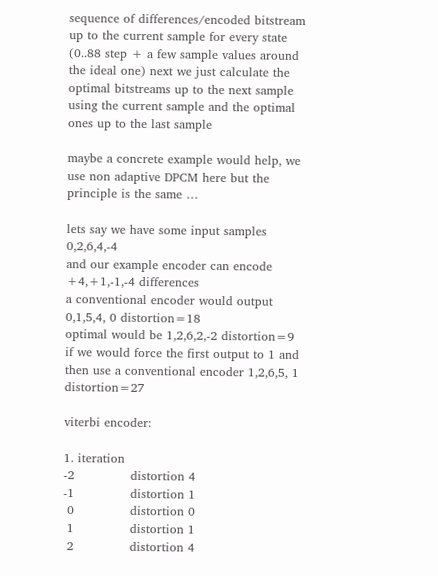sequence of differences/encoded bitstream up to the current sample for every state (0..88 step + a few sample values around the ideal one) next we just calculate the optimal bitstreams up to the next sample using the current sample and the optimal ones up to the last sample

maybe a concrete example would help, we use non adaptive DPCM here but the principle is the same …

lets say we have some input samples 0,2,6,4,-4
and our example encoder can encode +4,+1,-1,-4 differences
a conventional encoder would output 0,1,5,4, 0 distortion=18
optimal would be 1,2,6,2,-2 distortion=9
if we would force the first output to 1 and then use a conventional encoder 1,2,6,5, 1 distortion=27

viterbi encoder:

1. iteration
-2              distortion 4
-1              distortion 1
 0              distortion 0
 1              distortion 1
 2              distortion 4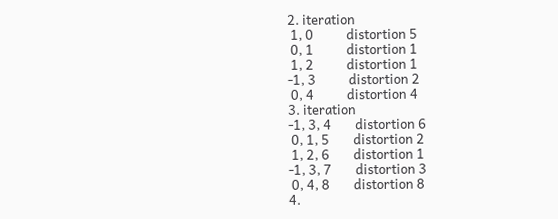2. iteration
 1, 0           distortion 5
 0, 1           distortion 1
 1, 2           distortion 1
-1, 3           distortion 2
 0, 4           distortion 4
3. iteration
-1, 3, 4        distortion 6
 0, 1, 5        distortion 2
 1, 2, 6        distortion 1
-1, 3, 7        distortion 3
 0, 4, 8        distortion 8
4.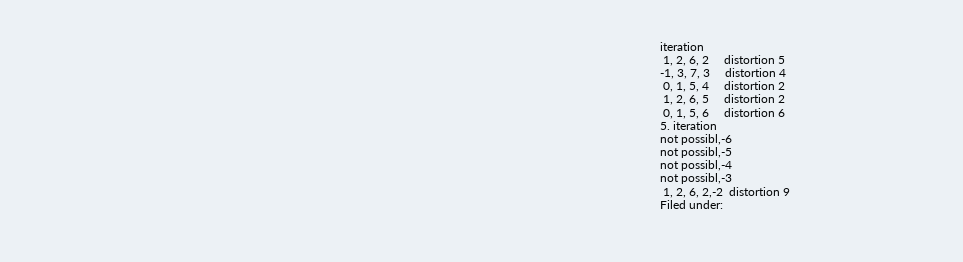iteration
 1, 2, 6, 2     distortion 5
-1, 3, 7, 3     distortion 4
 0, 1, 5, 4     distortion 2
 1, 2, 6, 5     distortion 2
 0, 1, 5, 6     distortion 6
5. iteration
not possibl,-6
not possibl,-5
not possibl,-4
not possibl,-3
 1, 2, 6, 2,-2  distortion 9
Filed under: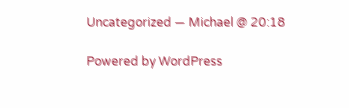Uncategorized — Michael @ 20:18

Powered by WordPress